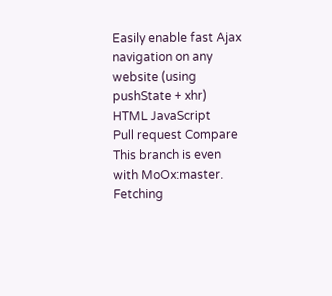Easily enable fast Ajax navigation on any website (using pushState + xhr)
HTML JavaScript
Pull request Compare This branch is even with MoOx:master.
Fetching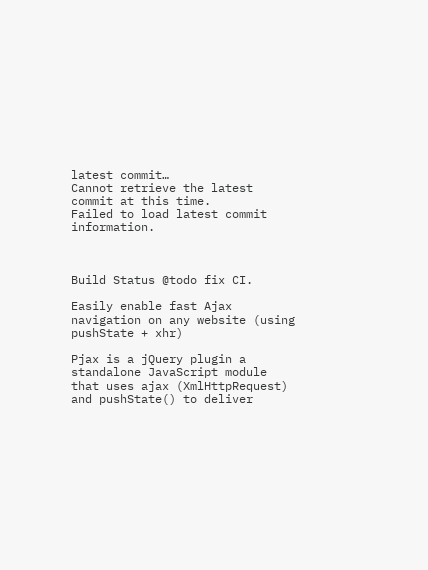latest commit…
Cannot retrieve the latest commit at this time.
Failed to load latest commit information.



Build Status @todo fix CI.

Easily enable fast Ajax navigation on any website (using pushState + xhr)

Pjax is a jQuery plugin a standalone JavaScript module that uses ajax (XmlHttpRequest) and pushState() to deliver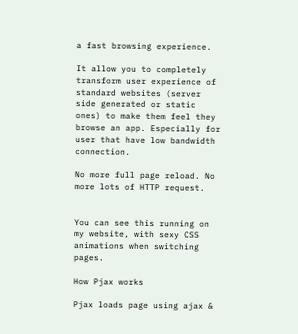a fast browsing experience.

It allow you to completely transform user experience of standard websites (server side generated or static ones) to make them feel they browse an app. Especially for user that have low bandwidth connection.

No more full page reload. No more lots of HTTP request.


You can see this running on my website, with sexy CSS animations when switching pages.

How Pjax works

Pjax loads page using ajax &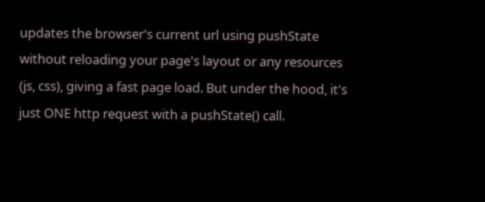updates the browser's current url using pushState without reloading your page's layout or any resources (js, css), giving a fast page load. But under the hood, it's just ONE http request with a pushState() call.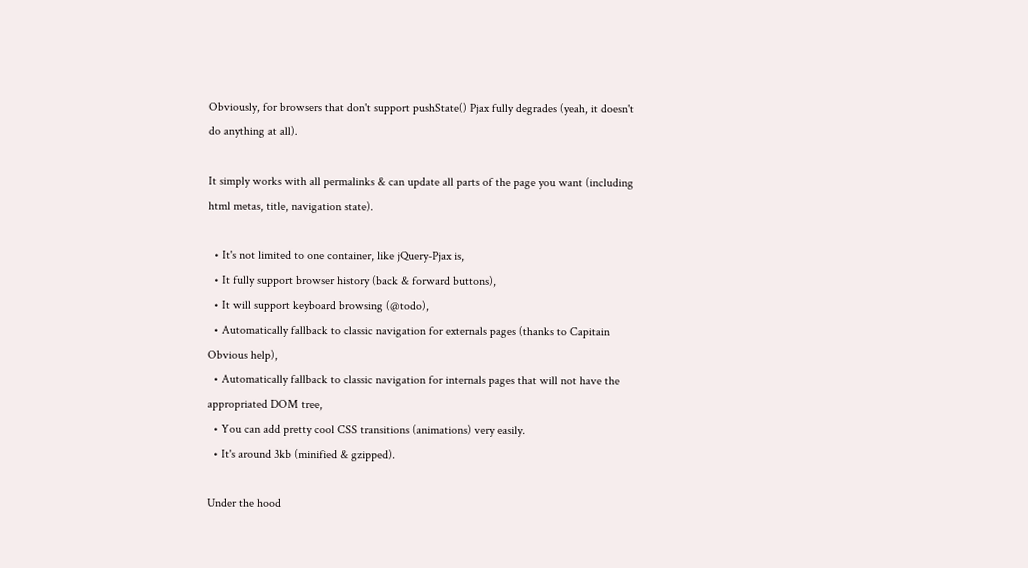Obviously, for browsers that don't support pushState() Pjax fully degrades (yeah, it doesn't do anything at all).

It simply works with all permalinks & can update all parts of the page you want (including html metas, title, navigation state).

  • It's not limited to one container, like jQuery-Pjax is,
  • It fully support browser history (back & forward buttons),
  • It will support keyboard browsing (@todo),
  • Automatically fallback to classic navigation for externals pages (thanks to Capitain Obvious help),
  • Automatically fallback to classic navigation for internals pages that will not have the appropriated DOM tree,
  • You can add pretty cool CSS transitions (animations) very easily.
  • It's around 3kb (minified & gzipped).

Under the hood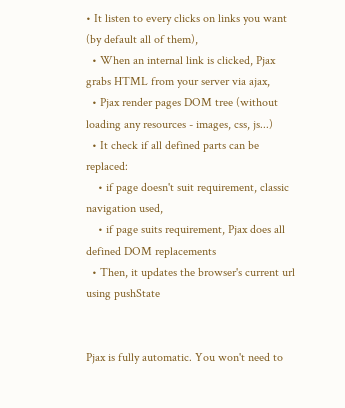• It listen to every clicks on links you want (by default all of them),
  • When an internal link is clicked, Pjax grabs HTML from your server via ajax,
  • Pjax render pages DOM tree (without loading any resources - images, css, js...)
  • It check if all defined parts can be replaced:
    • if page doesn't suit requirement, classic navigation used,
    • if page suits requirement, Pjax does all defined DOM replacements
  • Then, it updates the browser's current url using pushState


Pjax is fully automatic. You won't need to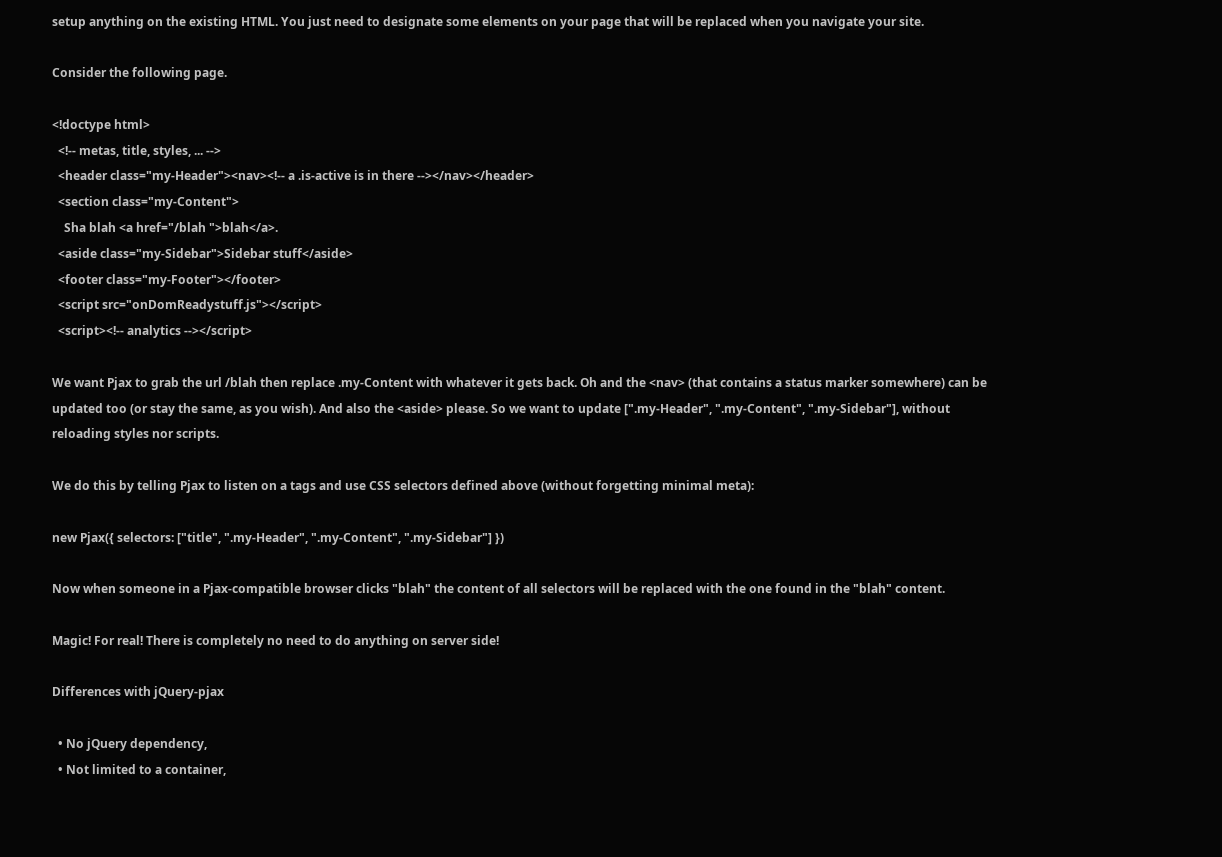setup anything on the existing HTML. You just need to designate some elements on your page that will be replaced when you navigate your site.

Consider the following page.

<!doctype html>
  <!-- metas, title, styles, ... -->
  <header class="my-Header"><nav><!-- a .is-active is in there --></nav></header>
  <section class="my-Content">
    Sha blah <a href="/blah ">blah</a>.
  <aside class="my-Sidebar">Sidebar stuff</aside>
  <footer class="my-Footer"></footer>
  <script src="onDomReadystuff.js"></script>
  <script><!-- analytics --></script>

We want Pjax to grab the url /blah then replace .my-Content with whatever it gets back. Oh and the <nav> (that contains a status marker somewhere) can be updated too (or stay the same, as you wish). And also the <aside> please. So we want to update [".my-Header", ".my-Content", ".my-Sidebar"], without reloading styles nor scripts.

We do this by telling Pjax to listen on a tags and use CSS selectors defined above (without forgetting minimal meta):

new Pjax({ selectors: ["title", ".my-Header", ".my-Content", ".my-Sidebar"] })

Now when someone in a Pjax-compatible browser clicks "blah" the content of all selectors will be replaced with the one found in the "blah" content.

Magic! For real! There is completely no need to do anything on server side!

Differences with jQuery-pjax

  • No jQuery dependency,
  • Not limited to a container,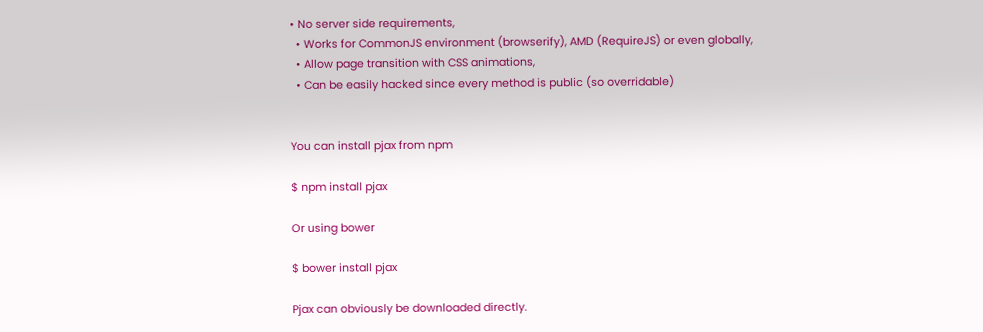• No server side requirements,
  • Works for CommonJS environment (browserify), AMD (RequireJS) or even globally,
  • Allow page transition with CSS animations,
  • Can be easily hacked since every method is public (so overridable)


You can install pjax from npm

$ npm install pjax

Or using bower

$ bower install pjax

Pjax can obviously be downloaded directly.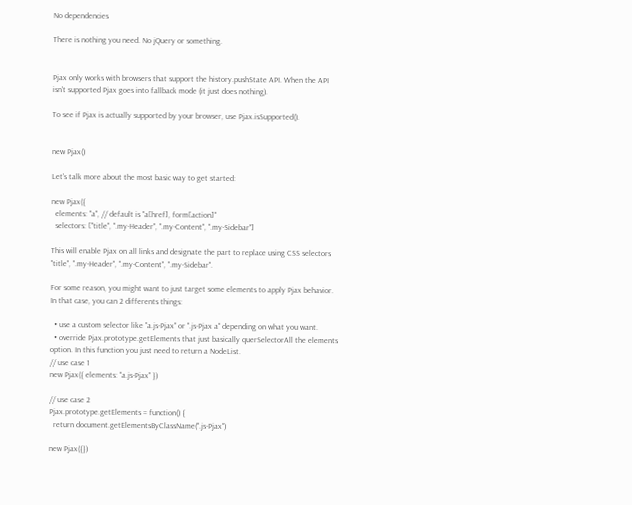No dependencies

There is nothing you need. No jQuery or something.


Pjax only works with browsers that support the history.pushState API. When the API isn't supported Pjax goes into fallback mode (it just does nothing).

To see if Pjax is actually supported by your browser, use Pjax.isSupported().


new Pjax()

Let's talk more about the most basic way to get started:

new Pjax({
  elements: "a", // default is "a[href], form[action]"
  selectors: ["title", ".my-Header", ".my-Content", ".my-Sidebar"]

This will enable Pjax on all links and designate the part to replace using CSS selectors "title", ".my-Header", ".my-Content", ".my-Sidebar".

For some reason, you might want to just target some elements to apply Pjax behavior. In that case, you can 2 differents things:

  • use a custom selector like "a.js-Pjax" or ".js-Pjax a" depending on what you want.
  • override Pjax.prototype.getElements that just basically querSelectorAll the elements option. In this function you just need to return a NodeList.
// use case 1
new Pjax({ elements: "a.js-Pjax" })

// use case 2
Pjax.prototype.getElements = function() {
  return document.getElementsByClassName(".js-Pjax")

new Pjax({})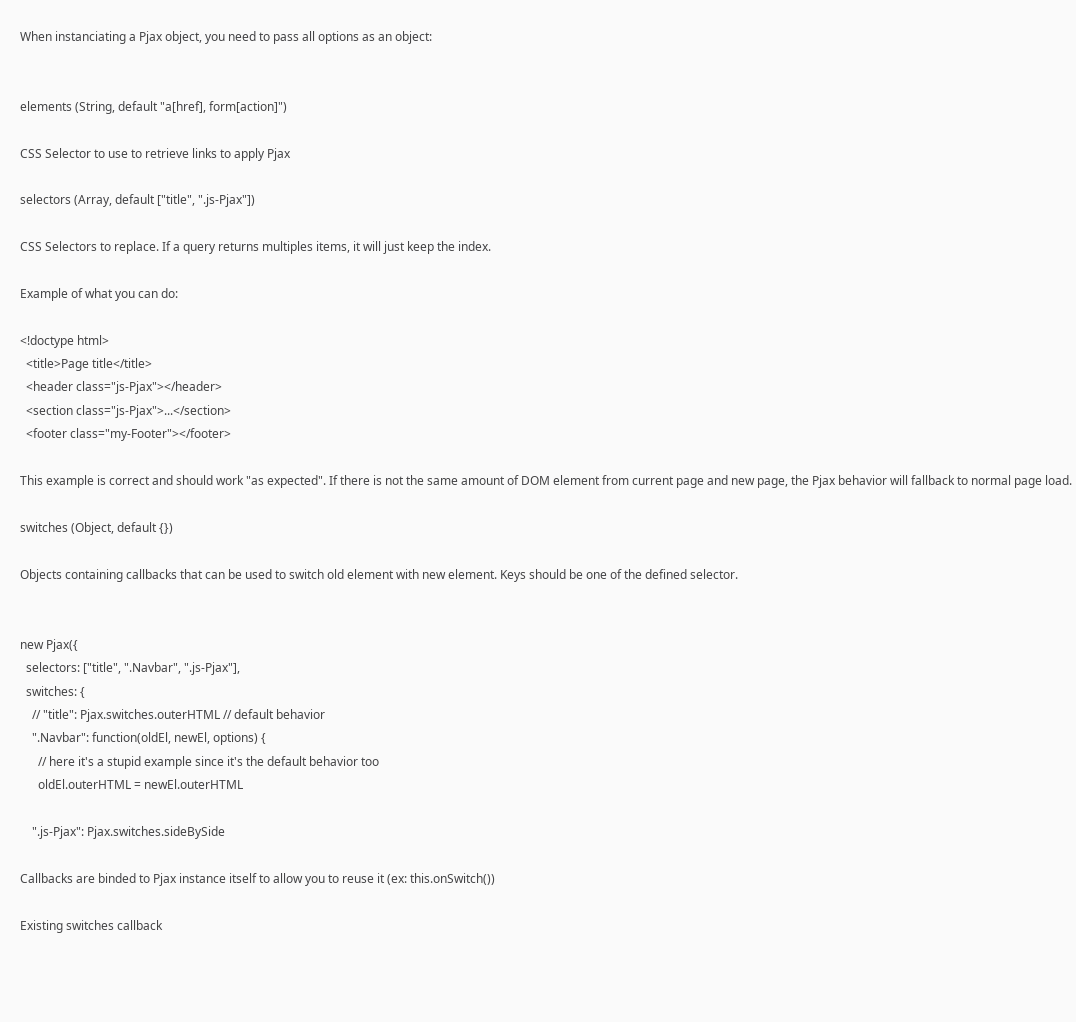When instanciating a Pjax object, you need to pass all options as an object:


elements (String, default "a[href], form[action]")

CSS Selector to use to retrieve links to apply Pjax

selectors (Array, default ["title", ".js-Pjax"])

CSS Selectors to replace. If a query returns multiples items, it will just keep the index.

Example of what you can do:

<!doctype html>
  <title>Page title</title>
  <header class="js-Pjax"></header>
  <section class="js-Pjax">...</section>
  <footer class="my-Footer"></footer>

This example is correct and should work "as expected". If there is not the same amount of DOM element from current page and new page, the Pjax behavior will fallback to normal page load.

switches (Object, default {})

Objects containing callbacks that can be used to switch old element with new element. Keys should be one of the defined selector.


new Pjax({
  selectors: ["title", ".Navbar", ".js-Pjax"],
  switches: {
    // "title": Pjax.switches.outerHTML // default behavior
    ".Navbar": function(oldEl, newEl, options) {
      // here it's a stupid example since it's the default behavior too
      oldEl.outerHTML = newEl.outerHTML

    ".js-Pjax": Pjax.switches.sideBySide

Callbacks are binded to Pjax instance itself to allow you to reuse it (ex: this.onSwitch())

Existing switches callback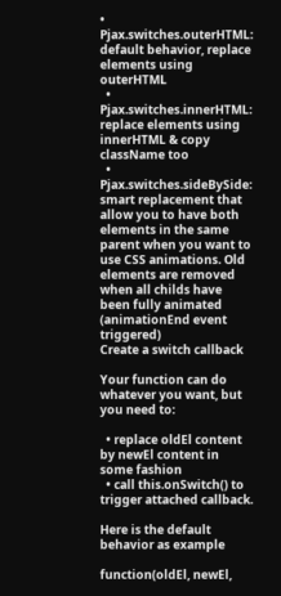• Pjax.switches.outerHTML: default behavior, replace elements using outerHTML
  • Pjax.switches.innerHTML: replace elements using innerHTML & copy className too
  • Pjax.switches.sideBySide: smart replacement that allow you to have both elements in the same parent when you want to use CSS animations. Old elements are removed when all childs have been fully animated (animationEnd event triggered)
Create a switch callback

Your function can do whatever you want, but you need to:

  • replace oldEl content by newEl content in some fashion
  • call this.onSwitch() to trigger attached callback.

Here is the default behavior as example

function(oldEl, newEl,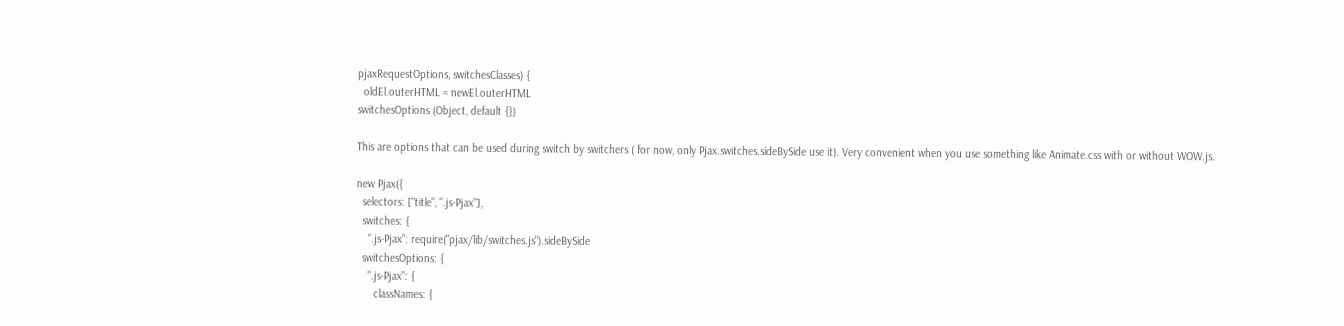pjaxRequestOptions, switchesClasses) {
  oldEl.outerHTML = newEl.outerHTML
switchesOptions (Object, default {})

This are options that can be used during switch by switchers ( for now, only Pjax.switches.sideBySide use it). Very convenient when you use something like Animate.css with or without WOW.js.

new Pjax({
  selectors: ["title", ".js-Pjax"],
  switches: {
    ".js-Pjax": require("pjax/lib/switches.js").sideBySide
  switchesOptions: {
    ".js-Pjax": {
      classNames: {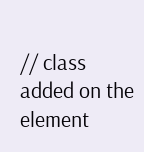// class added on the element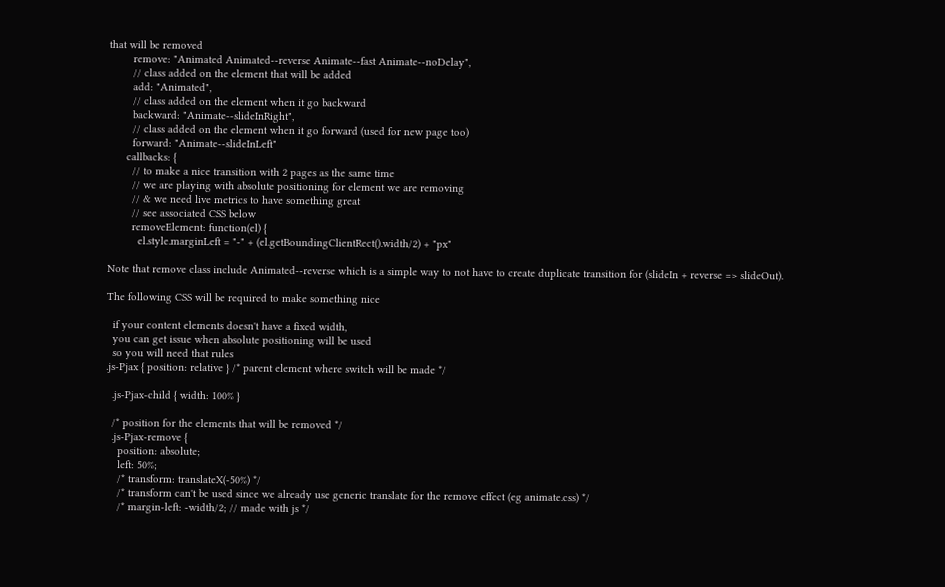that will be removed
        remove: "Animated Animated--reverse Animate--fast Animate--noDelay",
        // class added on the element that will be added
        add: "Animated",
        // class added on the element when it go backward
        backward: "Animate--slideInRight",
        // class added on the element when it go forward (used for new page too)
        forward: "Animate--slideInLeft"
      callbacks: {
        // to make a nice transition with 2 pages as the same time
        // we are playing with absolute positioning for element we are removing
        // & we need live metrics to have something great
        // see associated CSS below
        removeElement: function(el) {
          el.style.marginLeft = "-" + (el.getBoundingClientRect().width/2) + "px"

Note that remove class include Animated--reverse which is a simple way to not have to create duplicate transition for (slideIn + reverse => slideOut).

The following CSS will be required to make something nice

  if your content elements doesn't have a fixed width,
  you can get issue when absolute positioning will be used
  so you will need that rules
.js-Pjax { position: relative } /* parent element where switch will be made */

  .js-Pjax-child { width: 100% }

  /* position for the elements that will be removed */
  .js-Pjax-remove {
    position: absolute;
    left: 50%;
    /* transform: translateX(-50%) */
    /* transform can't be used since we already use generic translate for the remove effect (eg animate.css) */
    /* margin-left: -width/2; // made with js */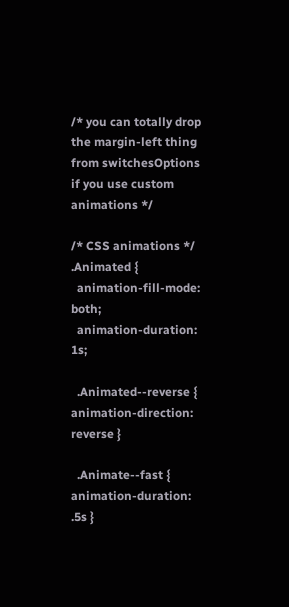/* you can totally drop the margin-left thing from switchesOptions if you use custom animations */

/* CSS animations */
.Animated {
  animation-fill-mode: both;
  animation-duration: 1s;

  .Animated--reverse { animation-direction: reverse }

  .Animate--fast { animation-duration: .5s }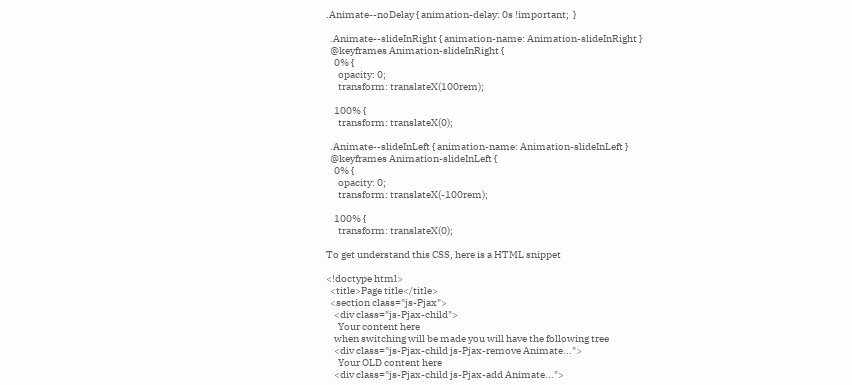.Animate--noDelay { animation-delay: 0s !important;  }

  .Animate--slideInRight { animation-name: Animation-slideInRight }
  @keyframes Animation-slideInRight {
    0% {
      opacity: 0;
      transform: translateX(100rem);

    100% {
      transform: translateX(0);

  .Animate--slideInLeft { animation-name: Animation-slideInLeft }
  @keyframes Animation-slideInLeft {
    0% {
      opacity: 0;
      transform: translateX(-100rem);

    100% {
      transform: translateX(0);

To get understand this CSS, here is a HTML snippet

<!doctype html>
  <title>Page title</title>
  <section class="js-Pjax">
    <div class="js-Pjax-child">
      Your content here
    when switching will be made you will have the following tree
    <div class="js-Pjax-child js-Pjax-remove Animate...">
      Your OLD content here
    <div class="js-Pjax-child js-Pjax-add Animate...">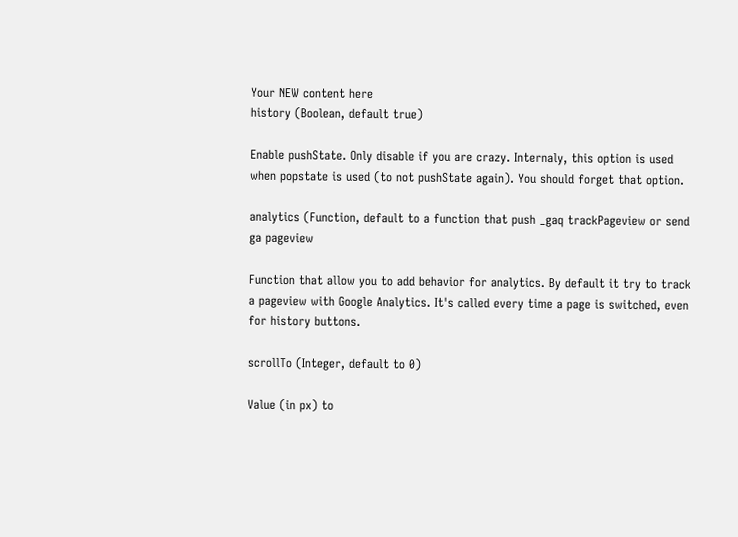Your NEW content here
history (Boolean, default true)

Enable pushState. Only disable if you are crazy. Internaly, this option is used when popstate is used (to not pushState again). You should forget that option.

analytics (Function, default to a function that push _gaq trackPageview or send ga pageview

Function that allow you to add behavior for analytics. By default it try to track a pageview with Google Analytics. It's called every time a page is switched, even for history buttons.

scrollTo (Integer, default to 0)

Value (in px) to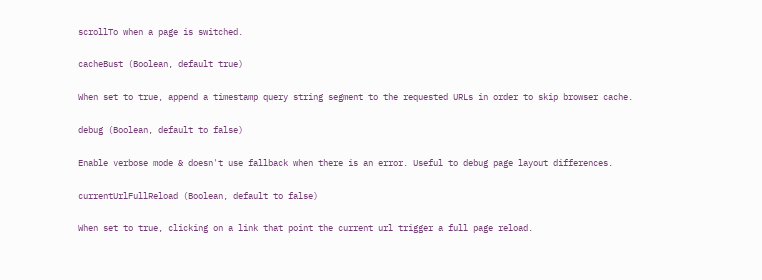scrollTo when a page is switched.

cacheBust (Boolean, default true)

When set to true, append a timestamp query string segment to the requested URLs in order to skip browser cache.

debug (Boolean, default to false)

Enable verbose mode & doesn't use fallback when there is an error. Useful to debug page layout differences.

currentUrlFullReload (Boolean, default to false)

When set to true, clicking on a link that point the current url trigger a full page reload.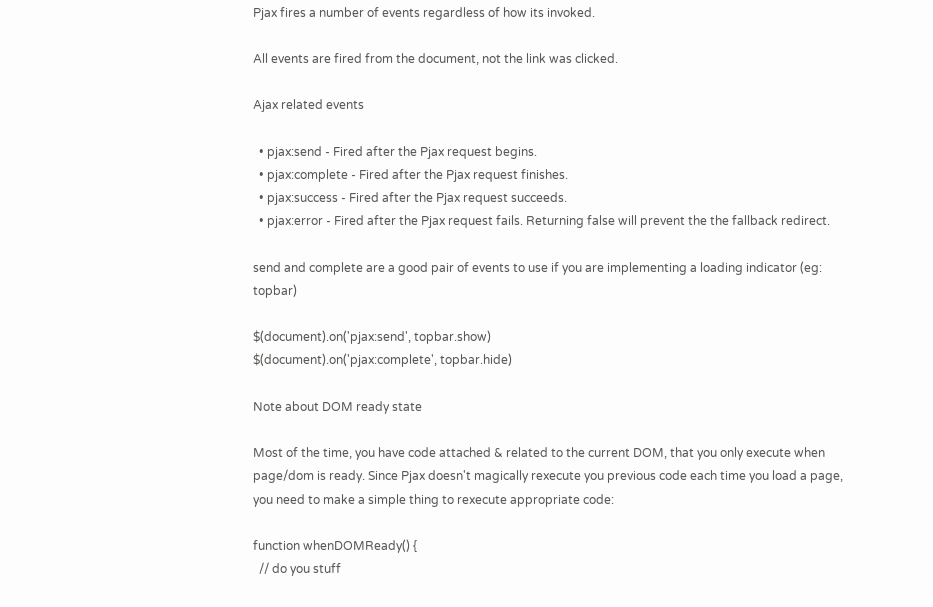Pjax fires a number of events regardless of how its invoked.

All events are fired from the document, not the link was clicked.

Ajax related events

  • pjax:send - Fired after the Pjax request begins.
  • pjax:complete - Fired after the Pjax request finishes.
  • pjax:success - Fired after the Pjax request succeeds.
  • pjax:error - Fired after the Pjax request fails. Returning false will prevent the the fallback redirect.

send and complete are a good pair of events to use if you are implementing a loading indicator (eg: topbar)

$(document).on('pjax:send', topbar.show)
$(document).on('pjax:complete', topbar.hide)

Note about DOM ready state

Most of the time, you have code attached & related to the current DOM, that you only execute when page/dom is ready. Since Pjax doesn't magically rexecute you previous code each time you load a page, you need to make a simple thing to rexecute appropriate code:

function whenDOMReady() {
  // do you stuff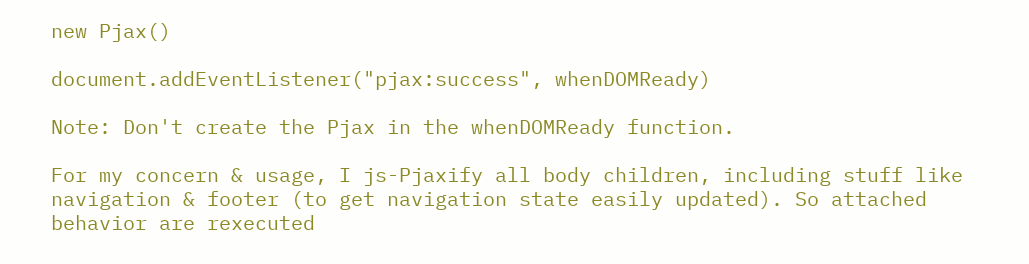new Pjax()

document.addEventListener("pjax:success", whenDOMReady)

Note: Don't create the Pjax in the whenDOMReady function.

For my concern & usage, I js-Pjaxify all body children, including stuff like navigation & footer (to get navigation state easily updated). So attached behavior are rexecuted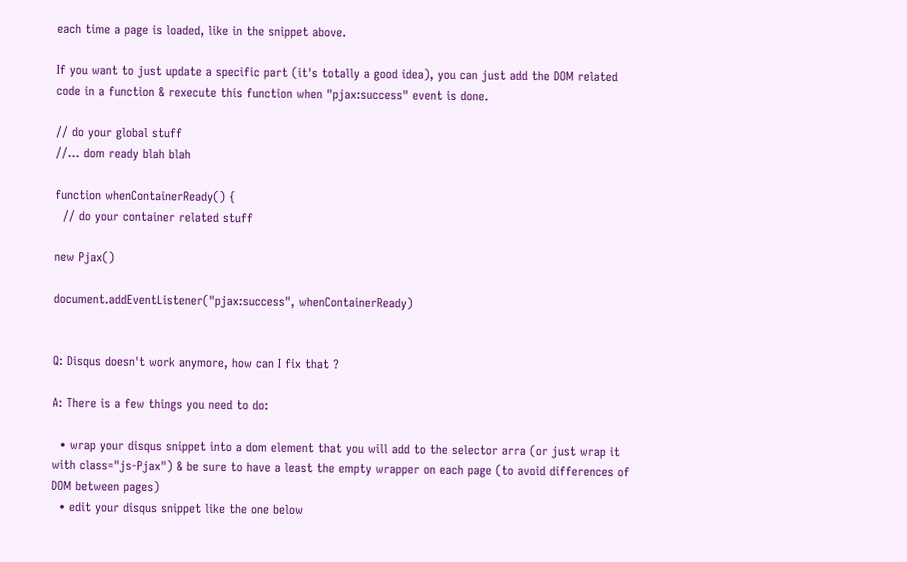each time a page is loaded, like in the snippet above.

If you want to just update a specific part (it's totally a good idea), you can just add the DOM related code in a function & rexecute this function when "pjax:success" event is done.

// do your global stuff
//... dom ready blah blah

function whenContainerReady() {
  // do your container related stuff

new Pjax()

document.addEventListener("pjax:success", whenContainerReady)


Q: Disqus doesn't work anymore, how can I fix that ?

A: There is a few things you need to do:

  • wrap your disqus snippet into a dom element that you will add to the selector arra (or just wrap it with class="js-Pjax") & be sure to have a least the empty wrapper on each page (to avoid differences of DOM between pages)
  • edit your disqus snippet like the one below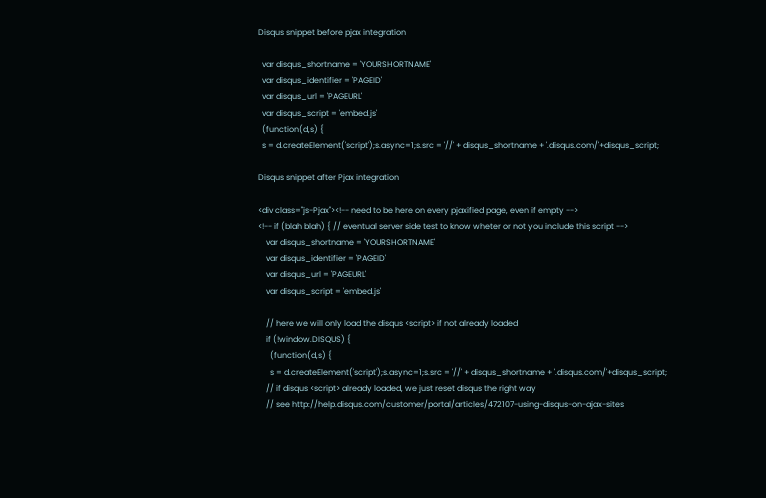Disqus snippet before pjax integration

  var disqus_shortname = 'YOURSHORTNAME'
  var disqus_identifier = 'PAGEID'
  var disqus_url = 'PAGEURL'
  var disqus_script = 'embed.js'
  (function(d,s) {
  s = d.createElement('script');s.async=1;s.src = '//' + disqus_shortname + '.disqus.com/'+disqus_script;

Disqus snippet after Pjax integration

<div class="js-Pjax"><!-- need to be here on every pjaxified page, even if empty -->
<!-- if (blah blah) { // eventual server side test to know wheter or not you include this script -->
    var disqus_shortname = 'YOURSHORTNAME'
    var disqus_identifier = 'PAGEID'
    var disqus_url = 'PAGEURL'
    var disqus_script = 'embed.js'

    // here we will only load the disqus <script> if not already loaded
    if (!window.DISQUS) {
      (function(d,s) {
      s = d.createElement('script');s.async=1;s.src = '//' + disqus_shortname + '.disqus.com/'+disqus_script;
    // if disqus <script> already loaded, we just reset disqus the right way
    // see http://help.disqus.com/customer/portal/articles/472107-using-disqus-on-ajax-sites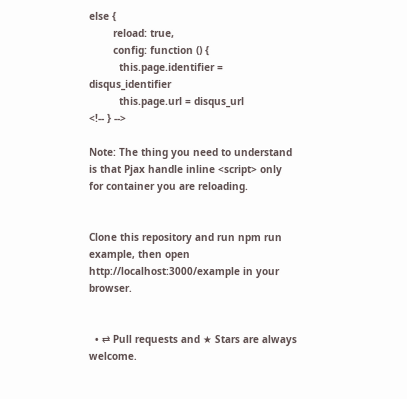else {
        reload: true,
        config: function () {
          this.page.identifier = disqus_identifier
          this.page.url = disqus_url
<!-- } -->

Note: The thing you need to understand is that Pjax handle inline <script> only for container you are reloading.


Clone this repository and run npm run example, then open http://localhost:3000/example in your browser.


  • ⇄ Pull requests and ★ Stars are always welcome.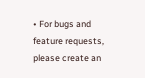• For bugs and feature requests, please create an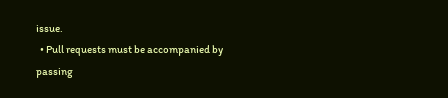issue.
  • Pull requests must be accompanied by passing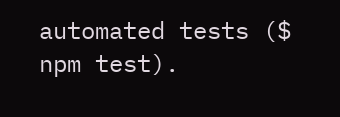automated tests ($ npm test).